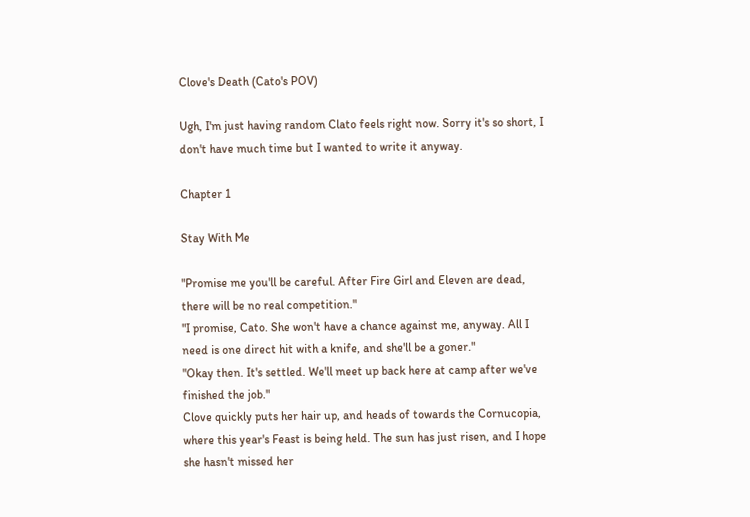Clove's Death (Cato's POV)

Ugh, I'm just having random Clato feels right now. Sorry it's so short, I don't have much time but I wanted to write it anyway.

Chapter 1

Stay With Me

"Promise me you'll be careful. After Fire Girl and Eleven are dead, there will be no real competition."
"I promise, Cato. She won't have a chance against me, anyway. All I need is one direct hit with a knife, and she'll be a goner."
"Okay then. It's settled. We'll meet up back here at camp after we've finished the job."
Clove quickly puts her hair up, and heads of towards the Cornucopia, where this year's Feast is being held. The sun has just risen, and I hope she hasn't missed her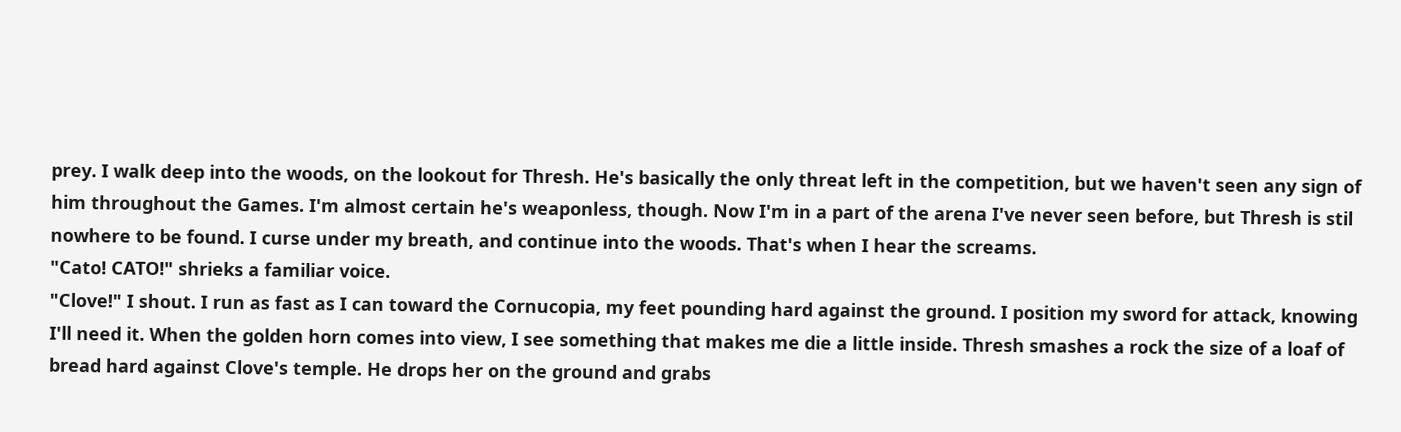prey. I walk deep into the woods, on the lookout for Thresh. He's basically the only threat left in the competition, but we haven't seen any sign of him throughout the Games. I'm almost certain he's weaponless, though. Now I'm in a part of the arena I've never seen before, but Thresh is stil nowhere to be found. I curse under my breath, and continue into the woods. That's when I hear the screams.
"Cato! CATO!" shrieks a familiar voice.
"Clove!" I shout. I run as fast as I can toward the Cornucopia, my feet pounding hard against the ground. I position my sword for attack, knowing I'll need it. When the golden horn comes into view, I see something that makes me die a little inside. Thresh smashes a rock the size of a loaf of bread hard against Clove's temple. He drops her on the ground and grabs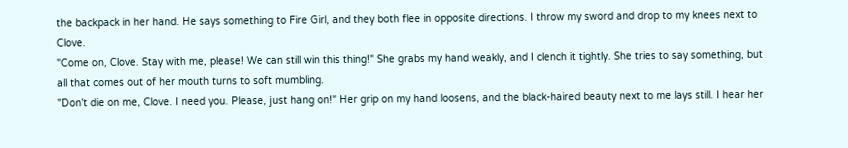the backpack in her hand. He says something to Fire Girl, and they both flee in opposite directions. I throw my sword and drop to my knees next to Clove.
"Come on, Clove. Stay with me, please! We can still win this thing!" She grabs my hand weakly, and I clench it tightly. She tries to say something, but all that comes out of her mouth turns to soft mumbling.
"Don't die on me, Clove. I need you. Please, just hang on!" Her grip on my hand loosens, and the black-haired beauty next to me lays still. I hear her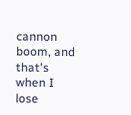cannon boom, and that's when I lose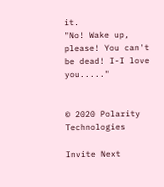it.
"No! Wake up, please! You can't be dead! I-I love you....."


© 2020 Polarity Technologies

Invite Next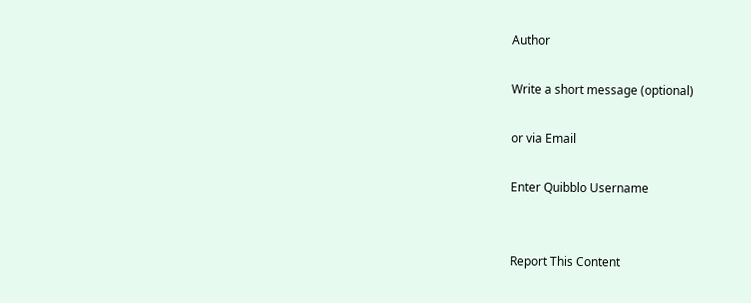Author

Write a short message (optional)

or via Email

Enter Quibblo Username


Report This Content